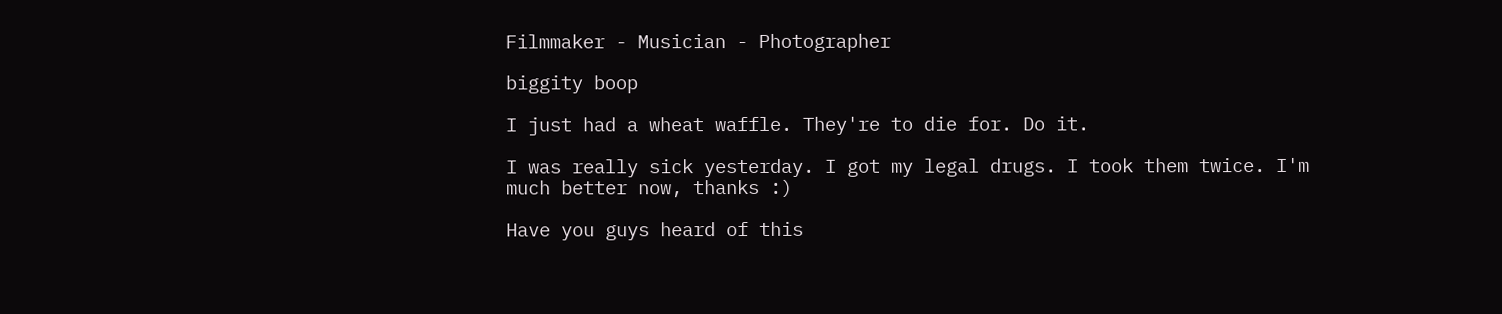Filmmaker - Musician - Photographer

biggity boop

I just had a wheat waffle. They're to die for. Do it.

I was really sick yesterday. I got my legal drugs. I took them twice. I'm much better now, thanks :)

Have you guys heard of this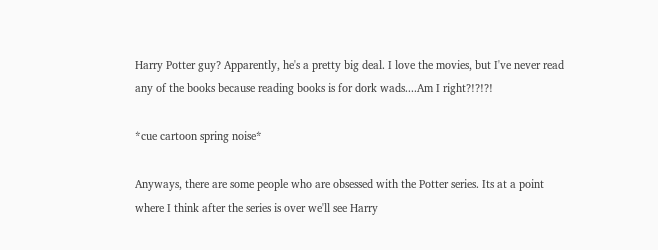Harry Potter guy? Apparently, he's a pretty big deal. I love the movies, but I've never read any of the books because reading books is for dork wads....Am I right?!?!?!

*cue cartoon spring noise*

Anyways, there are some people who are obsessed with the Potter series. Its at a point where I think after the series is over we'll see Harry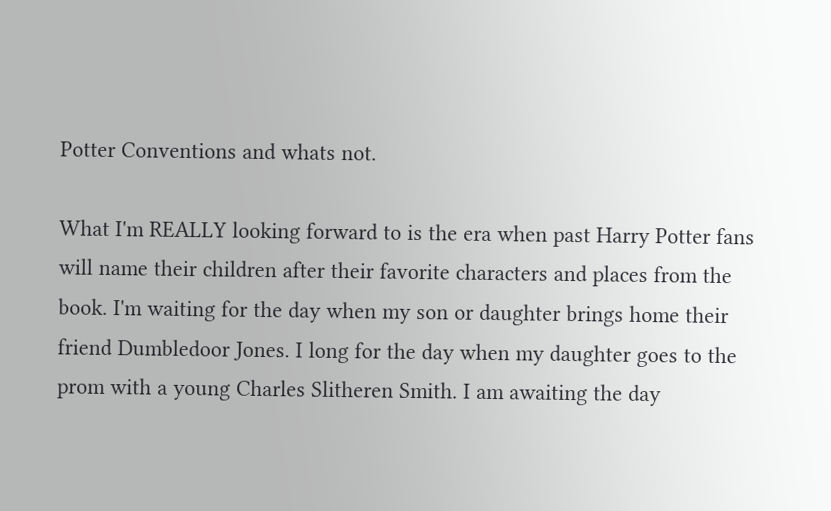Potter Conventions and whats not.

What I'm REALLY looking forward to is the era when past Harry Potter fans will name their children after their favorite characters and places from the book. I'm waiting for the day when my son or daughter brings home their friend Dumbledoor Jones. I long for the day when my daughter goes to the prom with a young Charles Slitheren Smith. I am awaiting the day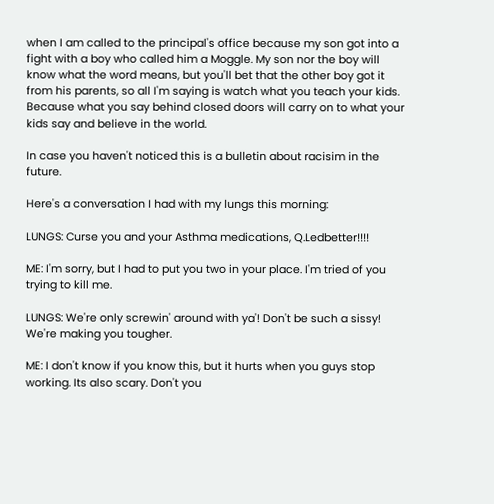when I am called to the principal's office because my son got into a fight with a boy who called him a Moggle. My son nor the boy will know what the word means, but you'll bet that the other boy got it from his parents, so all I'm saying is watch what you teach your kids. Because what you say behind closed doors will carry on to what your kids say and believe in the world.

In case you haven't noticed this is a bulletin about racisim in the future.

Here's a conversation I had with my lungs this morning:

LUNGS: Curse you and your Asthma medications, Q.Ledbetter!!!!

ME: I'm sorry, but I had to put you two in your place. I'm tried of you trying to kill me.

LUNGS: We're only screwin' around with ya'! Don't be such a sissy! We're making you tougher.

ME: I don't know if you know this, but it hurts when you guys stop working. Its also scary. Don't you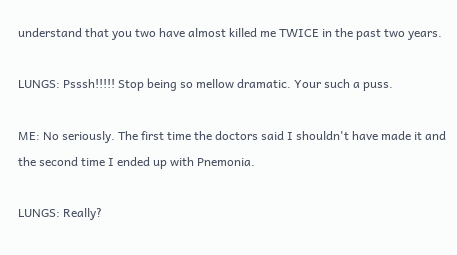understand that you two have almost killed me TWICE in the past two years.

LUNGS: Psssh!!!!! Stop being so mellow dramatic. Your such a puss.

ME: No seriously. The first time the doctors said I shouldn't have made it and the second time I ended up with Pnemonia.

LUNGS: Really?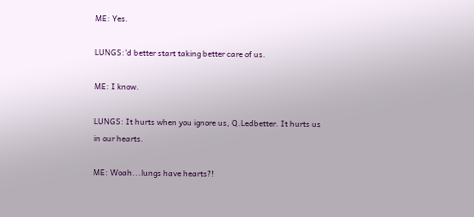ME: Yes.

LUNGS:'d better start taking better care of us.

ME: I know.

LUNGS: It hurts when you ignore us, Q.Ledbetter. It hurts us in our hearts.

ME: Woah...lungs have hearts?!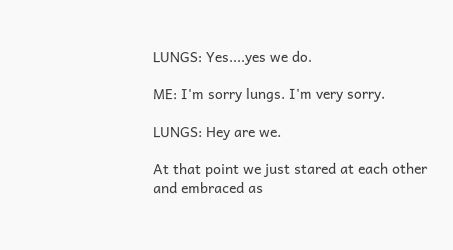LUNGS: Yes....yes we do.

ME: I'm sorry lungs. I'm very sorry.

LUNGS: Hey are we.

At that point we just stared at each other and embraced as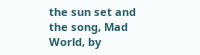the sun set and the song, Mad World, by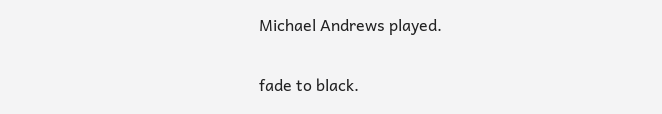Michael Andrews played.

fade to black.